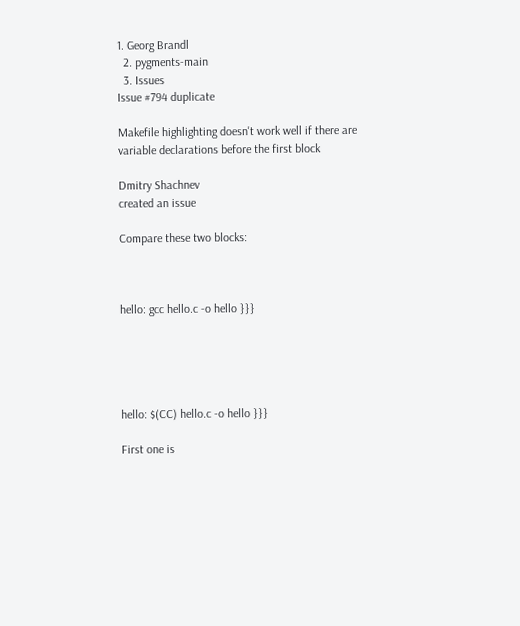1. Georg Brandl
  2. pygments-main
  3. Issues
Issue #794 duplicate

Makefile highlighting doesn't work well if there are variable declarations before the first block

Dmitry Shachnev
created an issue

Compare these two blocks:



hello: gcc hello.c -o hello }}}





hello: $(CC) hello.c -o hello }}}

First one is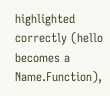highlighted correctly (hello becomes a Name.Function),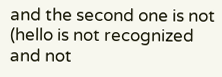and the second one is not (hello is not recognized and not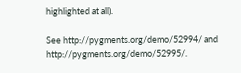highlighted at all).

See http://pygments.org/demo/52994/ and http://pygments.org/demo/52995/.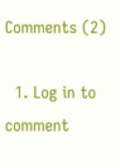Comments (2)

  1. Log in to comment